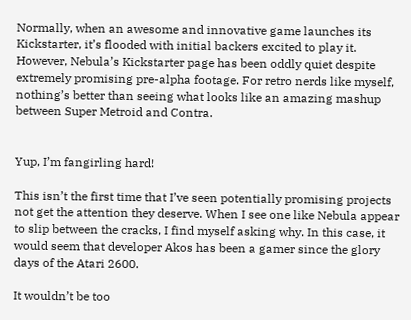Normally, when an awesome and innovative game launches its Kickstarter, it’s flooded with initial backers excited to play it. However, Nebula’s Kickstarter page has been oddly quiet despite extremely promising pre-alpha footage. For retro nerds like myself, nothing’s better than seeing what looks like an amazing mashup between Super Metroid and Contra.


Yup, I’m fangirling hard!

This isn’t the first time that I’ve seen potentially promising projects not get the attention they deserve. When I see one like Nebula appear to slip between the cracks, I find myself asking why. In this case, it would seem that developer Akos has been a gamer since the glory days of the Atari 2600.

It wouldn’t be too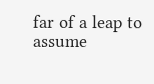far of a leap to assume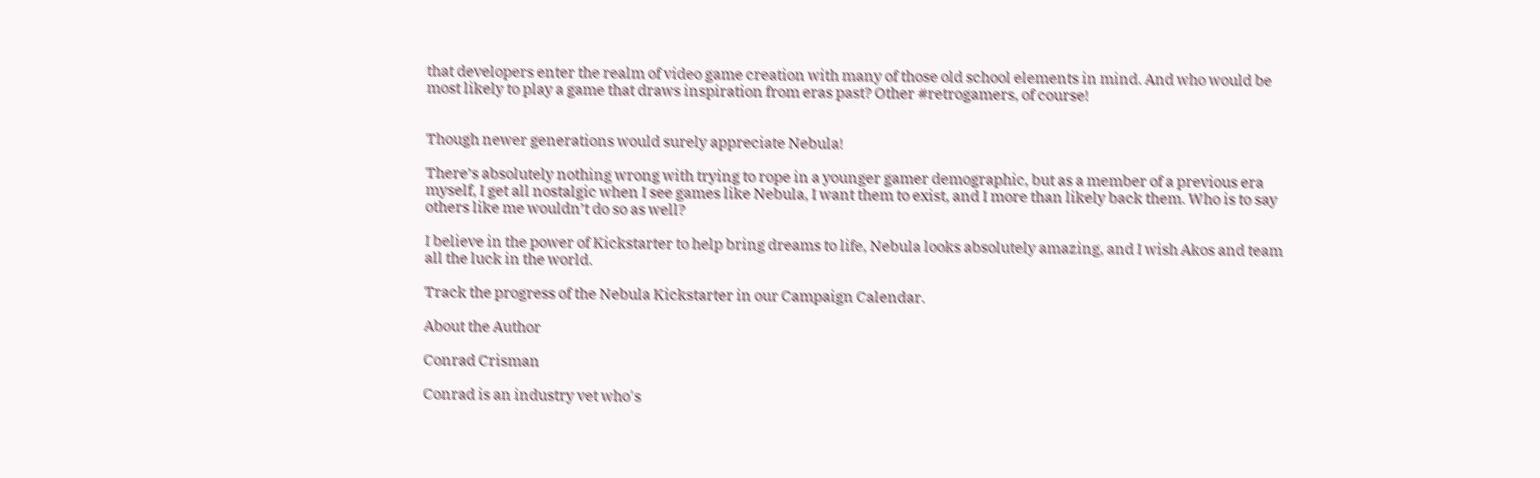that developers enter the realm of video game creation with many of those old school elements in mind. And who would be most likely to play a game that draws inspiration from eras past? Other #retrogamers, of course!


Though newer generations would surely appreciate Nebula!

There’s absolutely nothing wrong with trying to rope in a younger gamer demographic, but as a member of a previous era myself, I get all nostalgic when I see games like Nebula, I want them to exist, and I more than likely back them. Who is to say others like me wouldn’t do so as well?

I believe in the power of Kickstarter to help bring dreams to life, Nebula looks absolutely amazing, and I wish Akos and team all the luck in the world.

Track the progress of the Nebula Kickstarter in our Campaign Calendar.

About the Author

Conrad Crisman

Conrad is an industry vet who's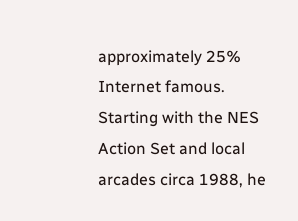approximately 25% Internet famous. Starting with the NES Action Set and local arcades circa 1988, he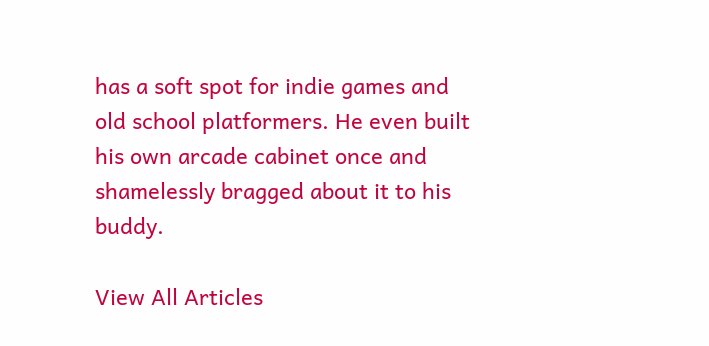has a soft spot for indie games and old school platformers. He even built his own arcade cabinet once and shamelessly bragged about it to his buddy.

View All Articles